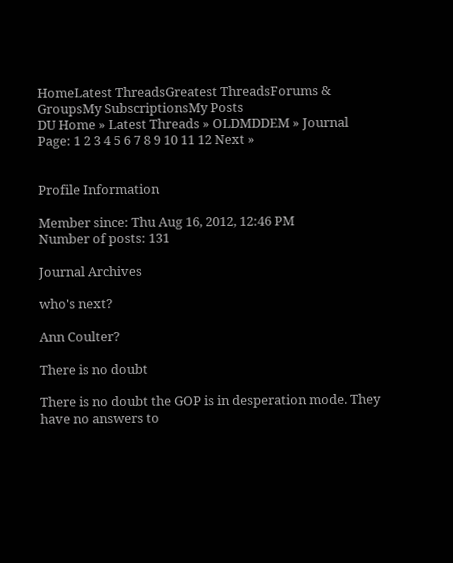HomeLatest ThreadsGreatest ThreadsForums & GroupsMy SubscriptionsMy Posts
DU Home » Latest Threads » OLDMDDEM » Journal
Page: 1 2 3 4 5 6 7 8 9 10 11 12 Next »


Profile Information

Member since: Thu Aug 16, 2012, 12:46 PM
Number of posts: 131

Journal Archives

who's next?

Ann Coulter?

There is no doubt

There is no doubt the GOP is in desperation mode. They have no answers to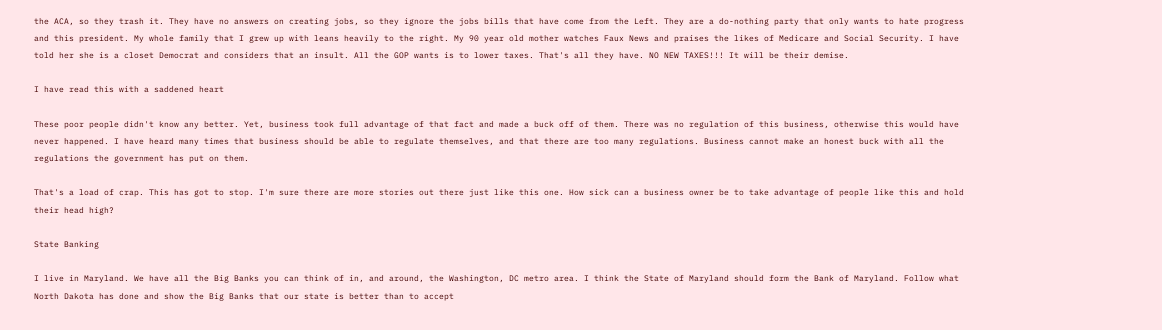the ACA, so they trash it. They have no answers on creating jobs, so they ignore the jobs bills that have come from the Left. They are a do-nothing party that only wants to hate progress and this president. My whole family that I grew up with leans heavily to the right. My 90 year old mother watches Faux News and praises the likes of Medicare and Social Security. I have told her she is a closet Democrat and considers that an insult. All the GOP wants is to lower taxes. That's all they have. NO NEW TAXES!!! It will be their demise.

I have read this with a saddened heart

These poor people didn't know any better. Yet, business took full advantage of that fact and made a buck off of them. There was no regulation of this business, otherwise this would have never happened. I have heard many times that business should be able to regulate themselves, and that there are too many regulations. Business cannot make an honest buck with all the regulations the government has put on them.

That's a load of crap. This has got to stop. I'm sure there are more stories out there just like this one. How sick can a business owner be to take advantage of people like this and hold their head high?

State Banking

I live in Maryland. We have all the Big Banks you can think of in, and around, the Washington, DC metro area. I think the State of Maryland should form the Bank of Maryland. Follow what North Dakota has done and show the Big Banks that our state is better than to accept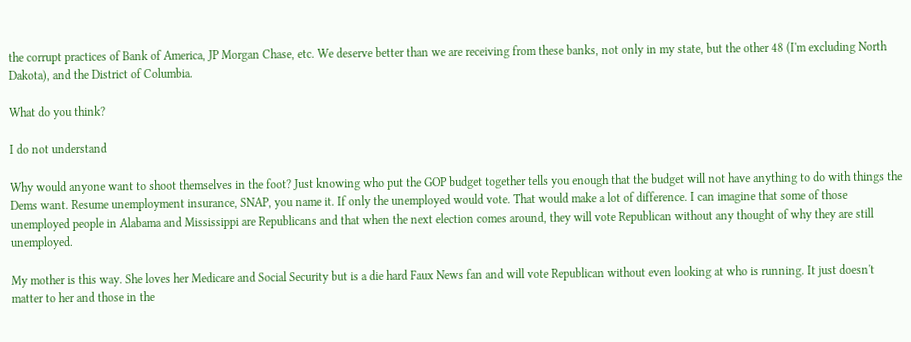the corrupt practices of Bank of America, JP Morgan Chase, etc. We deserve better than we are receiving from these banks, not only in my state, but the other 48 (I'm excluding North Dakota), and the District of Columbia.

What do you think?

I do not understand

Why would anyone want to shoot themselves in the foot? Just knowing who put the GOP budget together tells you enough that the budget will not have anything to do with things the Dems want. Resume unemployment insurance, SNAP, you name it. If only the unemployed would vote. That would make a lot of difference. I can imagine that some of those unemployed people in Alabama and Mississippi are Republicans and that when the next election comes around, they will vote Republican without any thought of why they are still unemployed.

My mother is this way. She loves her Medicare and Social Security but is a die hard Faux News fan and will vote Republican without even looking at who is running. It just doesn't matter to her and those in the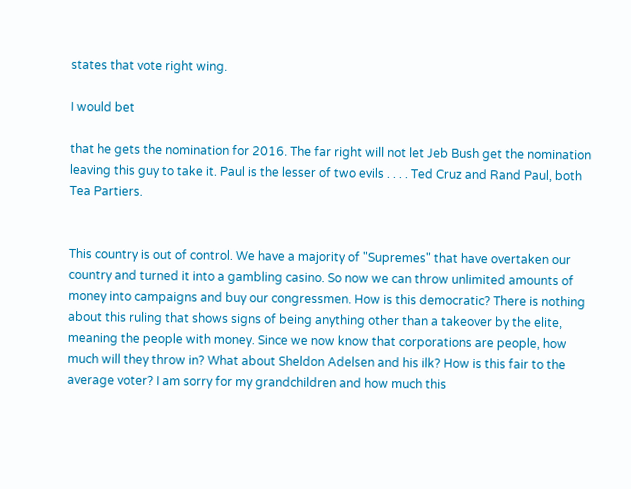states that vote right wing.

I would bet

that he gets the nomination for 2016. The far right will not let Jeb Bush get the nomination leaving this guy to take it. Paul is the lesser of two evils . . . . Ted Cruz and Rand Paul, both Tea Partiers.


This country is out of control. We have a majority of "Supremes" that have overtaken our country and turned it into a gambling casino. So now we can throw unlimited amounts of money into campaigns and buy our congressmen. How is this democratic? There is nothing about this ruling that shows signs of being anything other than a takeover by the elite, meaning the people with money. Since we now know that corporations are people, how much will they throw in? What about Sheldon Adelsen and his ilk? How is this fair to the average voter? I am sorry for my grandchildren and how much this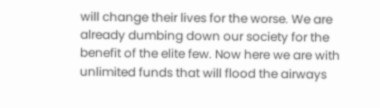will change their lives for the worse. We are already dumbing down our society for the benefit of the elite few. Now here we are with unlimited funds that will flood the airways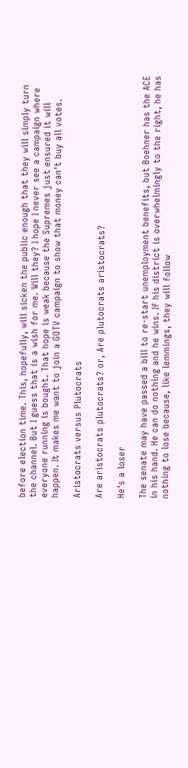before election time. This, hopefully, will sicken the public enough that they will simply turn the channel. But I guess that is a wish for me. Will they? I hope I never see a campaign where everyone running is bought. That hope is weak because the Supremes just ensured it will happen. It makes me want to join a GOTV campaign to show that money can't buy all votes.

Aristocrats versus Plutocrats

Are aristocrats plutocrats? or, Are plutocrats aristocrats?

He's a loser

The senate may have passed a bill to re-start unemployment benefits, but Boehner has the ACE in his hand. He can do nothing and he wins. If his district is overwhelmingly to the right, he has nothing to lose because, like lemmings, they will follow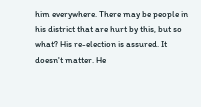him everywhere. There may be people in his district that are hurt by this, but so what? His re-election is assured. It doesn't matter. He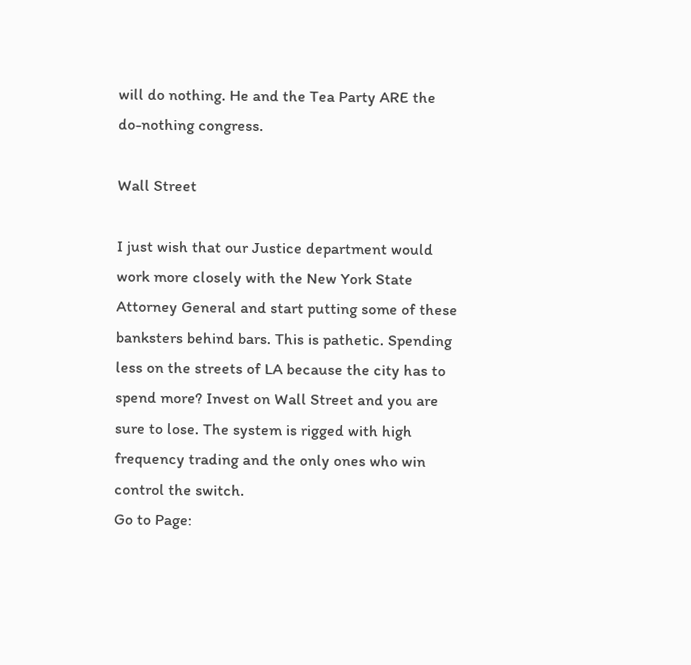will do nothing. He and the Tea Party ARE the do-nothing congress.

Wall Street

I just wish that our Justice department would work more closely with the New York State Attorney General and start putting some of these banksters behind bars. This is pathetic. Spending less on the streets of LA because the city has to spend more? Invest on Wall Street and you are sure to lose. The system is rigged with high frequency trading and the only ones who win control the switch.
Go to Page: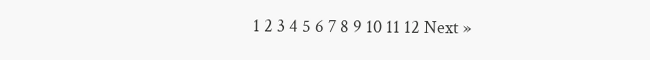1 2 3 4 5 6 7 8 9 10 11 12 Next »